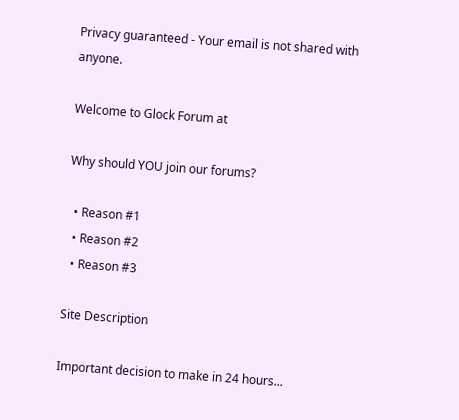Privacy guaranteed - Your email is not shared with anyone.

Welcome to Glock Forum at

Why should YOU join our forums?

  • Reason #1
  • Reason #2
  • Reason #3

Site Description

Important decision to make in 24 hours...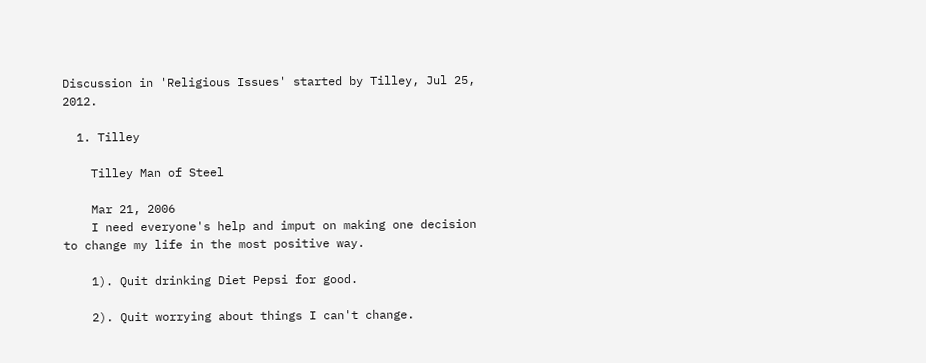Discussion in 'Religious Issues' started by Tilley, Jul 25, 2012.

  1. Tilley

    Tilley Man of Steel

    Mar 21, 2006
    I need everyone's help and imput on making one decision to change my life in the most positive way.

    1). Quit drinking Diet Pepsi for good.

    2). Quit worrying about things I can't change.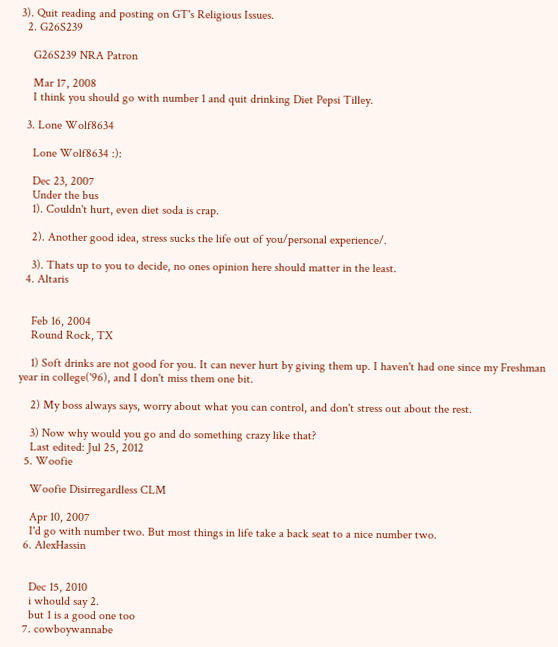3). Quit reading and posting on GT's Religious Issues.
  2. G26S239

    G26S239 NRA Patron

    Mar 17, 2008
    I think you should go with number 1 and quit drinking Diet Pepsi Tilley.

  3. Lone Wolf8634

    Lone Wolf8634 :):

    Dec 23, 2007
    Under the bus
    1). Couldn't hurt, even diet soda is crap.

    2). Another good idea, stress sucks the life out of you/personal experience/.

    3). Thats up to you to decide, no ones opinion here should matter in the least.
  4. Altaris


    Feb 16, 2004
    Round Rock, TX

    1) Soft drinks are not good for you. It can never hurt by giving them up. I haven't had one since my Freshman year in college('96), and I don't miss them one bit.

    2) My boss always says, worry about what you can control, and don't stress out about the rest.

    3) Now why would you go and do something crazy like that?
    Last edited: Jul 25, 2012
  5. Woofie

    Woofie Disirregardless CLM

    Apr 10, 2007
    I'd go with number two. But most things in life take a back seat to a nice number two.
  6. AlexHassin


    Dec 15, 2010
    i whould say 2.
    but 1 is a good one too
  7. cowboywannabe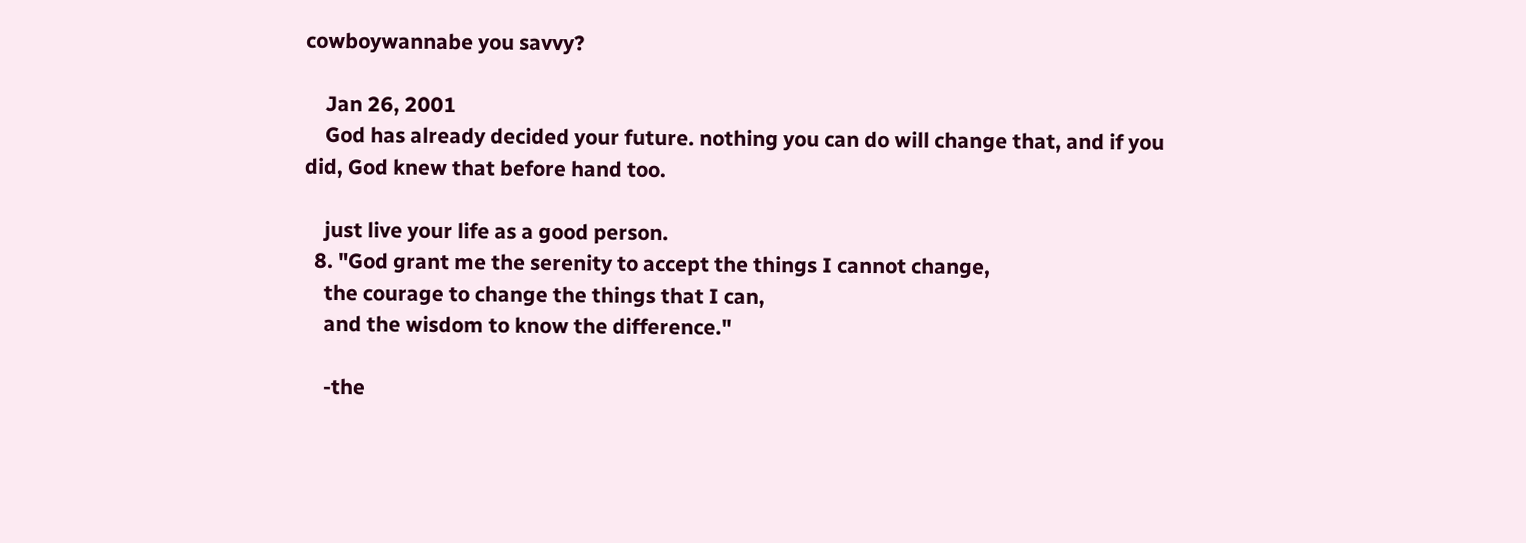cowboywannabe you savvy?

    Jan 26, 2001
    God has already decided your future. nothing you can do will change that, and if you did, God knew that before hand too.

    just live your life as a good person.
  8. "God grant me the serenity to accept the things I cannot change,
    the courage to change the things that I can,
    and the wisdom to know the difference."

    -the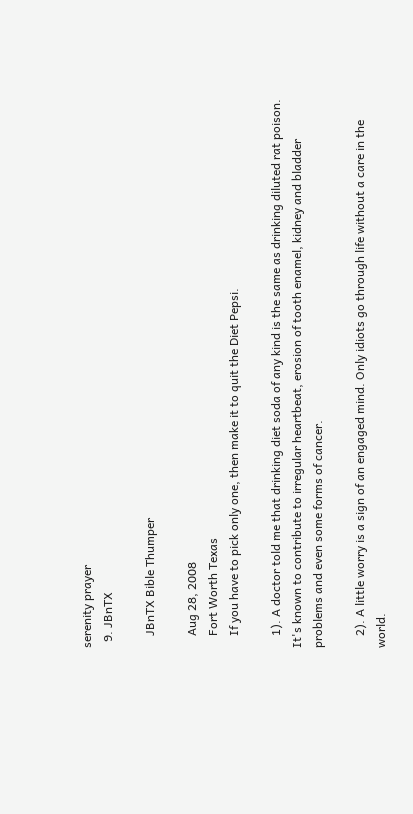serenity prayer
  9. JBnTX

    JBnTX Bible Thumper

    Aug 28, 2008
    Fort Worth Texas
    If you have to pick only one, then make it to quit the Diet Pepsi.

    1). A doctor told me that drinking diet soda of any kind is the same as drinking diluted rat poison. It's known to contribute to irregular heartbeat, erosion of tooth enamel, kidney and bladder problems and even some forms of cancer.

    2). A little worry is a sign of an engaged mind. Only idiots go through life without a care in the world.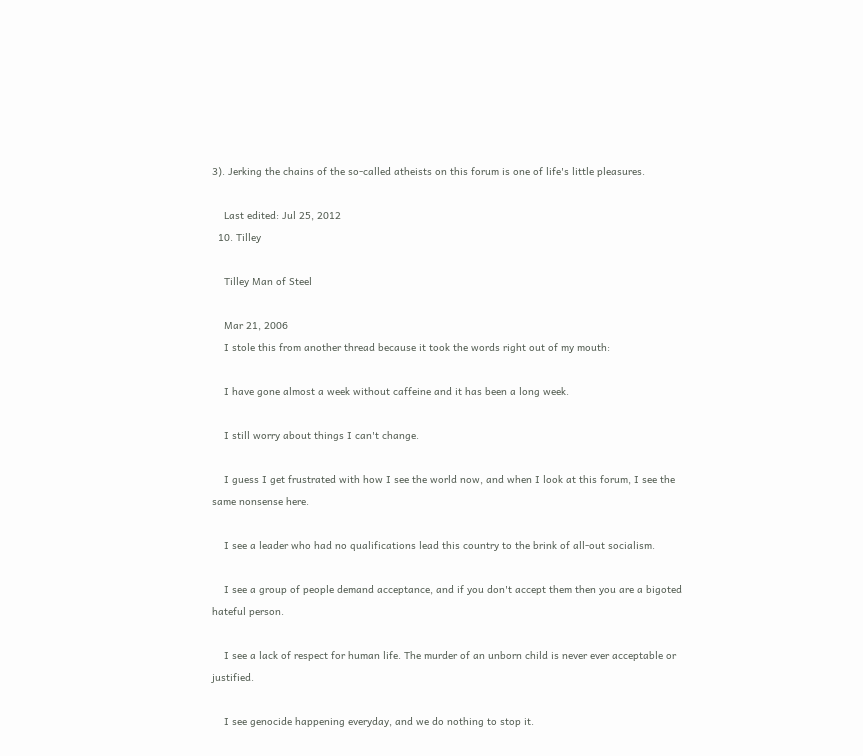3). Jerking the chains of the so-called atheists on this forum is one of life's little pleasures.

    Last edited: Jul 25, 2012
  10. Tilley

    Tilley Man of Steel

    Mar 21, 2006
    I stole this from another thread because it took the words right out of my mouth:

    I have gone almost a week without caffeine and it has been a long week.

    I still worry about things I can't change.

    I guess I get frustrated with how I see the world now, and when I look at this forum, I see the same nonsense here.

    I see a leader who had no qualifications lead this country to the brink of all-out socialism.

    I see a group of people demand acceptance, and if you don't accept them then you are a bigoted hateful person.

    I see a lack of respect for human life. The murder of an unborn child is never ever acceptable or justified.

    I see genocide happening everyday, and we do nothing to stop it.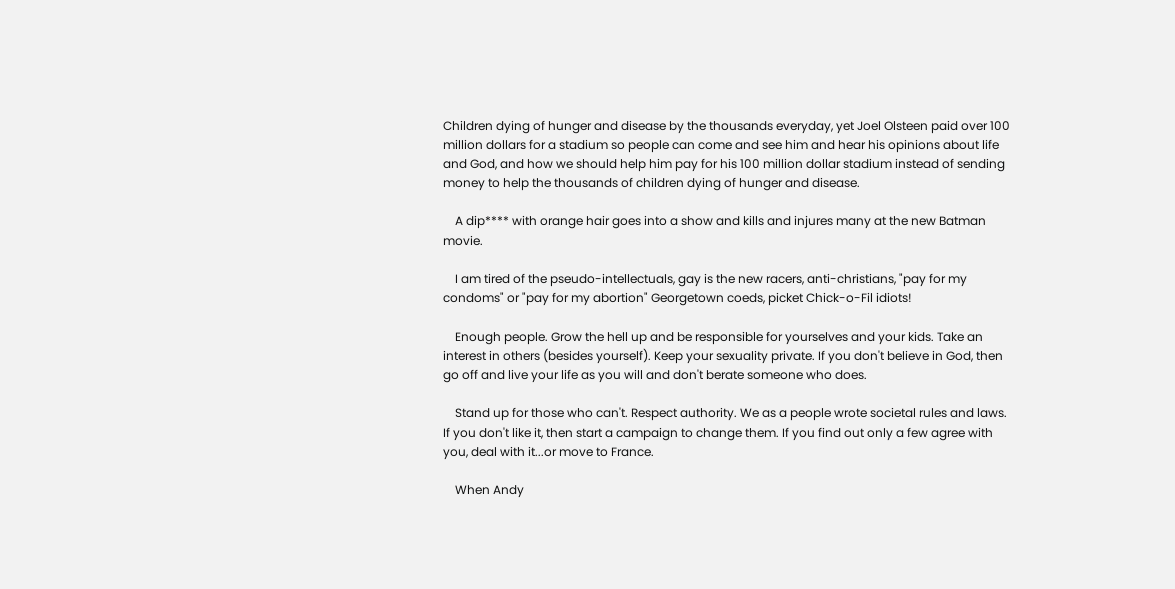Children dying of hunger and disease by the thousands everyday, yet Joel Olsteen paid over 100 million dollars for a stadium so people can come and see him and hear his opinions about life and God, and how we should help him pay for his 100 million dollar stadium instead of sending money to help the thousands of children dying of hunger and disease.

    A dip**** with orange hair goes into a show and kills and injures many at the new Batman movie.

    I am tired of the pseudo-intellectuals, gay is the new racers, anti-christians, "pay for my condoms" or "pay for my abortion" Georgetown coeds, picket Chick-o-Fil idiots!

    Enough people. Grow the hell up and be responsible for yourselves and your kids. Take an interest in others (besides yourself). Keep your sexuality private. If you don't believe in God, then go off and live your life as you will and don't berate someone who does.

    Stand up for those who can't. Respect authority. We as a people wrote societal rules and laws. If you don't like it, then start a campaign to change them. If you find out only a few agree with you, deal with it...or move to France.

    When Andy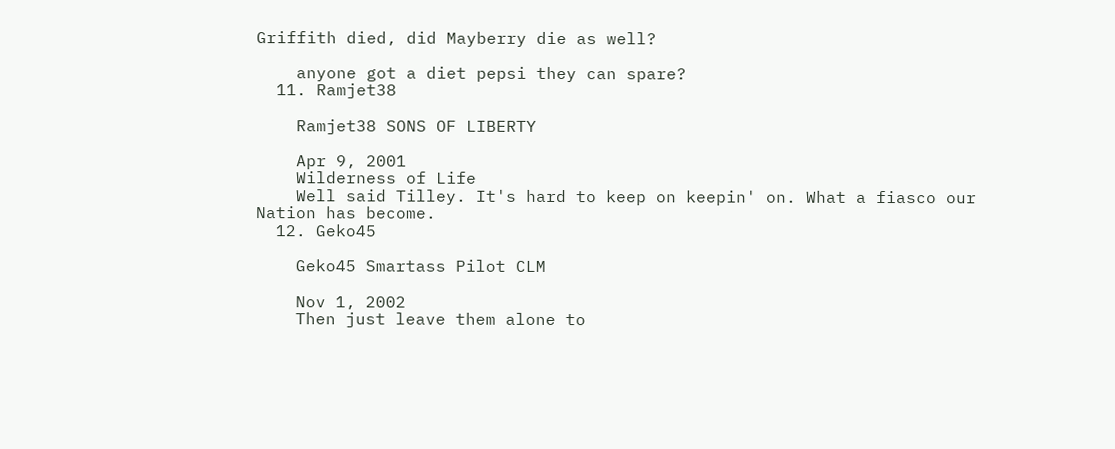Griffith died, did Mayberry die as well?

    anyone got a diet pepsi they can spare?
  11. Ramjet38

    Ramjet38 SONS OF LIBERTY

    Apr 9, 2001
    Wilderness of Life
    Well said Tilley. It's hard to keep on keepin' on. What a fiasco our Nation has become.
  12. Geko45

    Geko45 Smartass Pilot CLM

    Nov 1, 2002
    Then just leave them alone to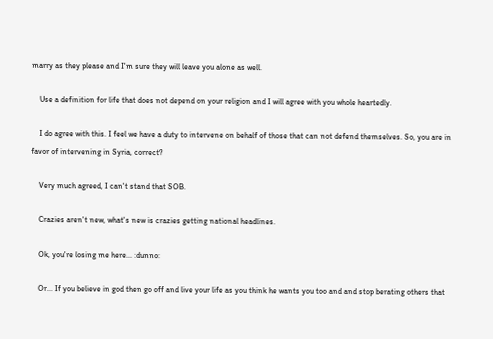marry as they please and I'm sure they will leave you alone as well.

    Use a definition for life that does not depend on your religion and I will agree with you whole heartedly.

    I do agree with this. I feel we have a duty to intervene on behalf of those that can not defend themselves. So, you are in favor of intervening in Syria, correct?

    Very much agreed, I can't stand that SOB.

    Crazies aren't new, what's new is crazies getting national headlines.

    Ok, you're losing me here... :dunno:

    Or... If you believe in god then go off and live your life as you think he wants you too and and stop berating others that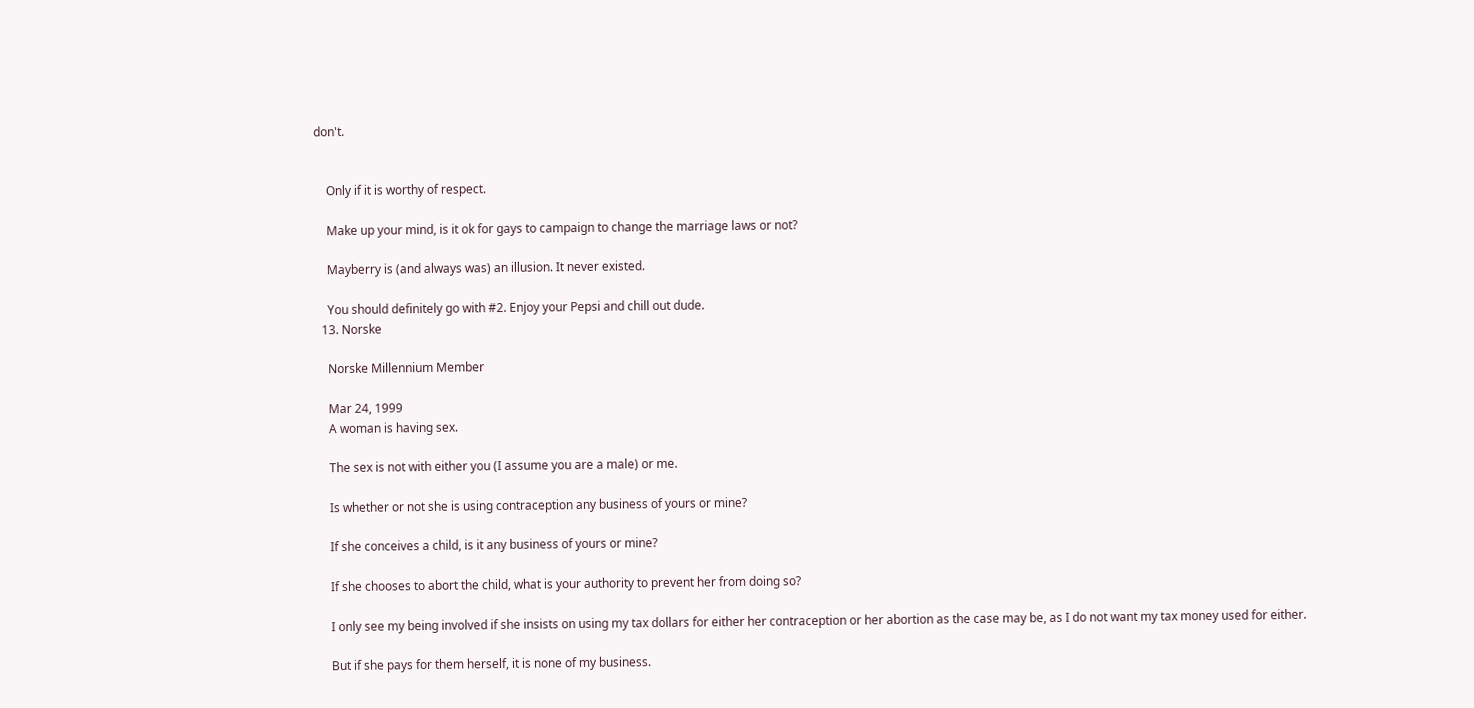don't.


    Only if it is worthy of respect.

    Make up your mind, is it ok for gays to campaign to change the marriage laws or not?

    Mayberry is (and always was) an illusion. It never existed.

    You should definitely go with #2. Enjoy your Pepsi and chill out dude.
  13. Norske

    Norske Millennium Member

    Mar 24, 1999
    A woman is having sex.

    The sex is not with either you (I assume you are a male) or me.

    Is whether or not she is using contraception any business of yours or mine?

    If she conceives a child, is it any business of yours or mine?

    If she chooses to abort the child, what is your authority to prevent her from doing so?

    I only see my being involved if she insists on using my tax dollars for either her contraception or her abortion as the case may be, as I do not want my tax money used for either.

    But if she pays for them herself, it is none of my business.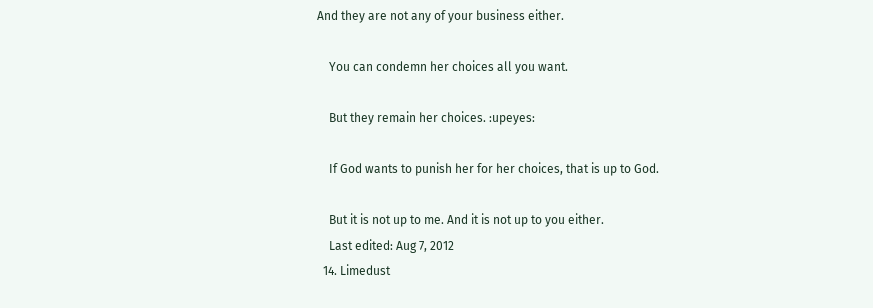And they are not any of your business either.

    You can condemn her choices all you want.

    But they remain her choices. :upeyes:

    If God wants to punish her for her choices, that is up to God.

    But it is not up to me. And it is not up to you either.
    Last edited: Aug 7, 2012
  14. Limedust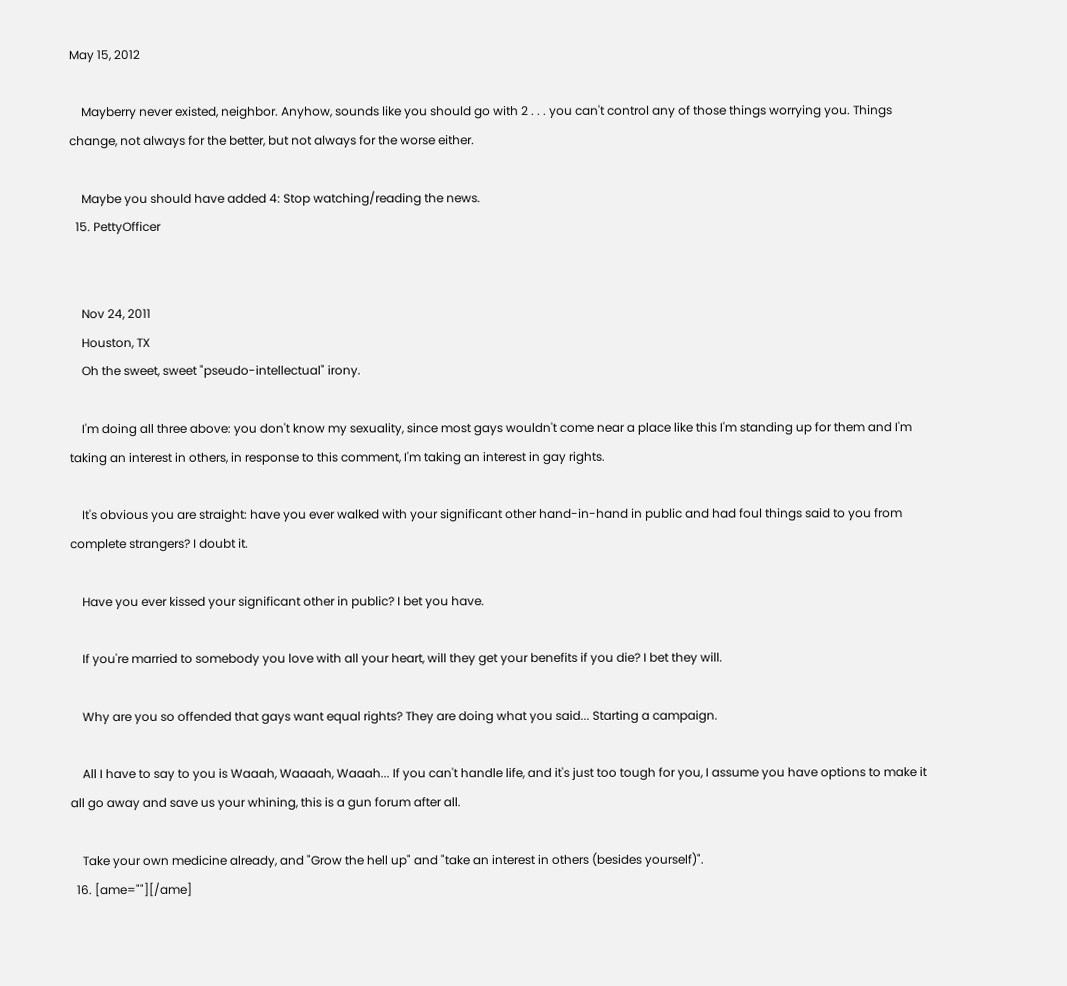May 15, 2012

    Mayberry never existed, neighbor. Anyhow, sounds like you should go with 2 . . . you can't control any of those things worrying you. Things change, not always for the better, but not always for the worse either.

    Maybe you should have added 4: Stop watching/reading the news.
  15. PettyOfficer


    Nov 24, 2011
    Houston, TX
    Oh the sweet, sweet "pseudo-intellectual" irony.

    I'm doing all three above: you don't know my sexuality, since most gays wouldn't come near a place like this I'm standing up for them and I'm taking an interest in others, in response to this comment, I'm taking an interest in gay rights.

    It's obvious you are straight: have you ever walked with your significant other hand-in-hand in public and had foul things said to you from complete strangers? I doubt it.

    Have you ever kissed your significant other in public? I bet you have.

    If you're married to somebody you love with all your heart, will they get your benefits if you die? I bet they will.

    Why are you so offended that gays want equal rights? They are doing what you said... Starting a campaign.

    All I have to say to you is Waaah, Waaaah, Waaah... If you can't handle life, and it's just too tough for you, I assume you have options to make it all go away and save us your whining, this is a gun forum after all.

    Take your own medicine already, and "Grow the hell up" and "take an interest in others (besides yourself)".
  16. [ame=""][/ame]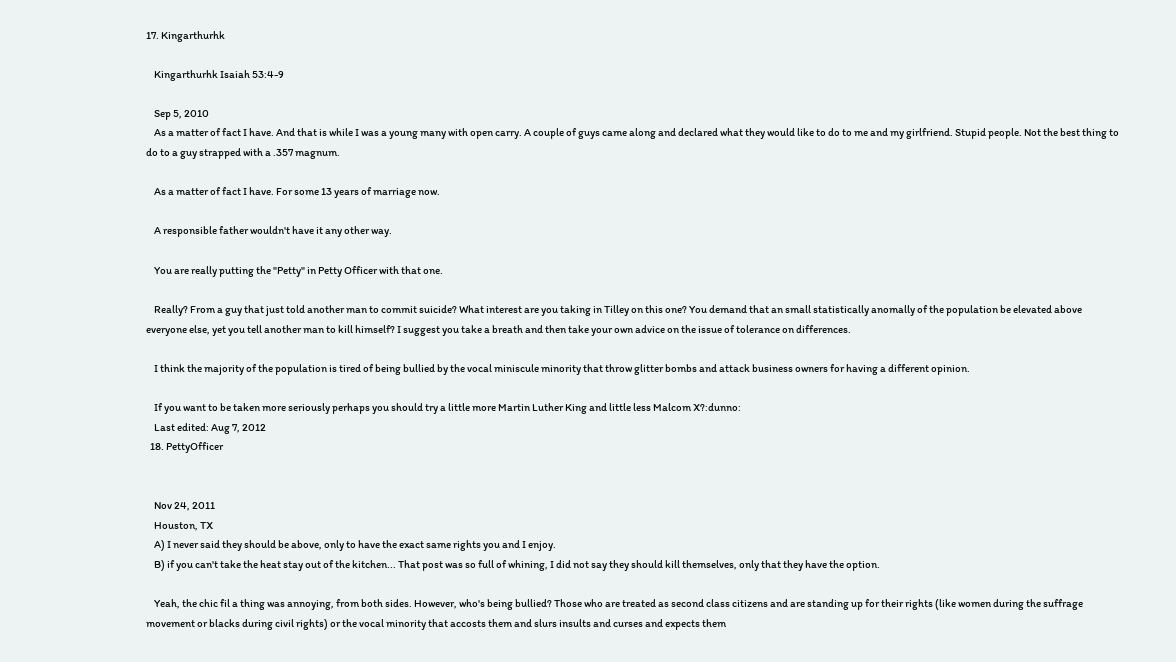17. Kingarthurhk

    Kingarthurhk Isaiah 53:4-9

    Sep 5, 2010
    As a matter of fact I have. And that is while I was a young many with open carry. A couple of guys came along and declared what they would like to do to me and my girlfriend. Stupid people. Not the best thing to do to a guy strapped with a .357 magnum.

    As a matter of fact I have. For some 13 years of marriage now.

    A responsible father wouldn't have it any other way.

    You are really putting the "Petty" in Petty Officer with that one.

    Really? From a guy that just told another man to commit suicide? What interest are you taking in Tilley on this one? You demand that an small statistically anomally of the population be elevated above everyone else, yet you tell another man to kill himself? I suggest you take a breath and then take your own advice on the issue of tolerance on differences.

    I think the majority of the population is tired of being bullied by the vocal miniscule minority that throw glitter bombs and attack business owners for having a different opinion.

    If you want to be taken more seriously perhaps you should try a little more Martin Luther King and little less Malcom X?:dunno:
    Last edited: Aug 7, 2012
  18. PettyOfficer


    Nov 24, 2011
    Houston, TX
    A) I never said they should be above, only to have the exact same rights you and I enjoy.
    B) if you can't take the heat stay out of the kitchen... That post was so full of whining, I did not say they should kill themselves, only that they have the option.

    Yeah, the chic fil a thing was annoying, from both sides. However, who's being bullied? Those who are treated as second class citizens and are standing up for their rights (like women during the suffrage movement or blacks during civil rights) or the vocal minority that accosts them and slurs insults and curses and expects them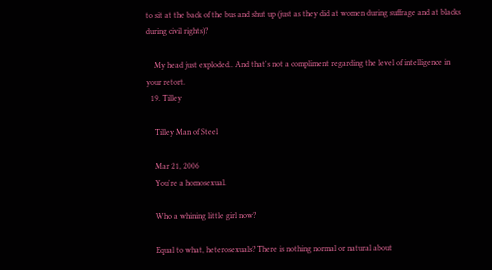to sit at the back of the bus and shut up (just as they did at women during suffrage and at blacks during civil rights)?

    My head just exploded.. And that's not a compliment regarding the level of intelligence in your retort.
  19. Tilley

    Tilley Man of Steel

    Mar 21, 2006
    You're a homosexual.

    Who a whining little girl now?

    Equal to what, heterosexuals? There is nothing normal or natural about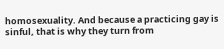homosexuality. And because a practicing gay is sinful, that is why they turn from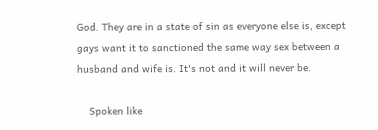God. They are in a state of sin as everyone else is, except gays want it to sanctioned the same way sex between a husband and wife is. It's not and it will never be.

    Spoken like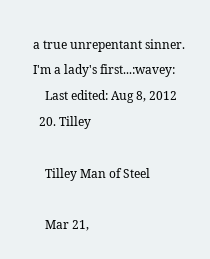a true unrepentant sinner. I'm a lady's first...:wavey:
    Last edited: Aug 8, 2012
  20. Tilley

    Tilley Man of Steel

    Mar 21,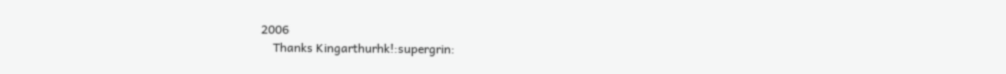2006
    Thanks Kingarthurhk!:supergrin: